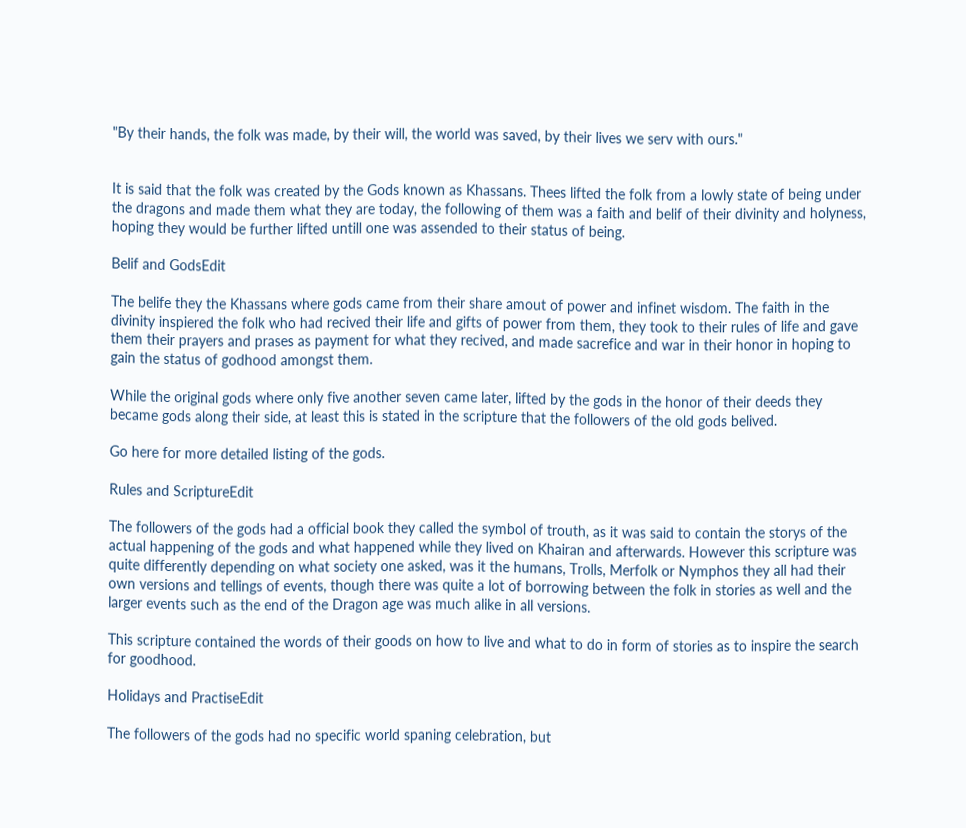"By their hands, the folk was made, by their will, the world was saved, by their lives we serv with ours."


It is said that the folk was created by the Gods known as Khassans. Thees lifted the folk from a lowly state of being under the dragons and made them what they are today, the following of them was a faith and belif of their divinity and holyness, hoping they would be further lifted untill one was assended to their status of being.

Belif and GodsEdit

The belife they the Khassans where gods came from their share amout of power and infinet wisdom. The faith in the divinity inspiered the folk who had recived their life and gifts of power from them, they took to their rules of life and gave them their prayers and prases as payment for what they recived, and made sacrefice and war in their honor in hoping to gain the status of godhood amongst them.

While the original gods where only five another seven came later, lifted by the gods in the honor of their deeds they became gods along their side, at least this is stated in the scripture that the followers of the old gods belived.

Go here for more detailed listing of the gods.

Rules and ScriptureEdit

The followers of the gods had a official book they called the symbol of trouth, as it was said to contain the storys of the actual happening of the gods and what happened while they lived on Khairan and afterwards. However this scripture was quite differently depending on what society one asked, was it the humans, Trolls, Merfolk or Nymphos they all had their own versions and tellings of events, though there was quite a lot of borrowing between the folk in stories as well and the larger events such as the end of the Dragon age was much alike in all versions.

This scripture contained the words of their goods on how to live and what to do in form of stories as to inspire the search for goodhood.

Holidays and PractiseEdit

The followers of the gods had no specific world spaning celebration, but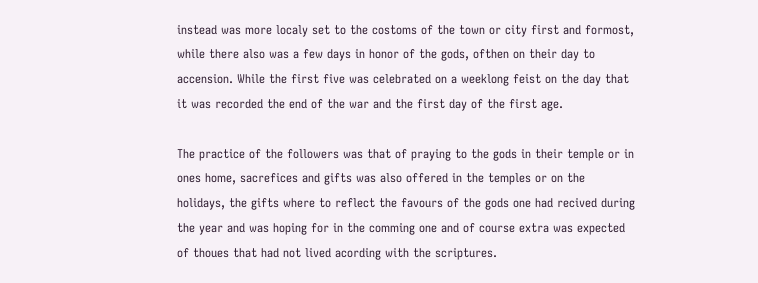instead was more localy set to the costoms of the town or city first and formost, while there also was a few days in honor of the gods, ofthen on their day to accension. While the first five was celebrated on a weeklong feist on the day that it was recorded the end of the war and the first day of the first age.

The practice of the followers was that of praying to the gods in their temple or in ones home, sacrefices and gifts was also offered in the temples or on the holidays, the gifts where to reflect the favours of the gods one had recived during the year and was hoping for in the comming one and of course extra was expected of thoues that had not lived acording with the scriptures.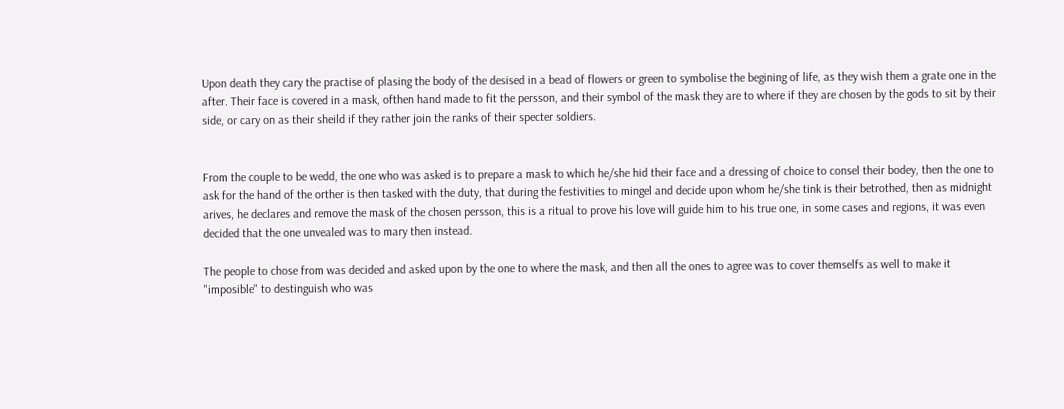Upon death they cary the practise of plasing the body of the desised in a bead of flowers or green to symbolise the begining of life, as they wish them a grate one in the after. Their face is covered in a mask, ofthen hand made to fit the persson, and their symbol of the mask they are to where if they are chosen by the gods to sit by their side, or cary on as their sheild if they rather join the ranks of their specter soldiers.


From the couple to be wedd, the one who was asked is to prepare a mask to which he/she hid their face and a dressing of choice to consel their bodey, then the one to ask for the hand of the orther is then tasked with the duty, that during the festivities to mingel and decide upon whom he/she tink is their betrothed, then as midnight arives, he declares and remove the mask of the chosen persson, this is a ritual to prove his love will guide him to his true one, in some cases and regions, it was even decided that the one unvealed was to mary then instead.

The people to chose from was decided and asked upon by the one to where the mask, and then all the ones to agree was to cover themselfs as well to make it "imposible" to destinguish who was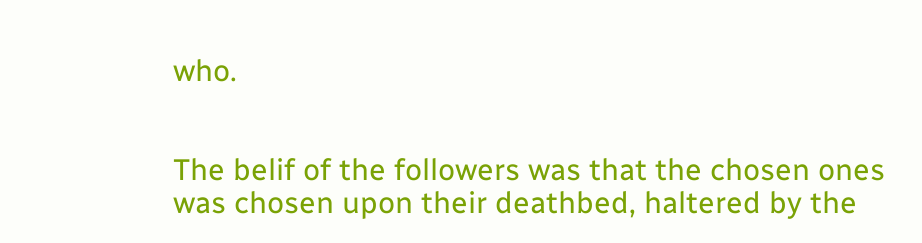who.


The belif of the followers was that the chosen ones was chosen upon their deathbed, haltered by the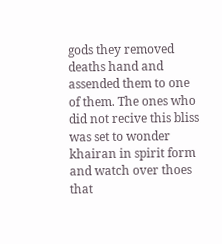gods they removed deaths hand and assended them to one of them. The ones who did not recive this bliss was set to wonder khairan in spirit form and watch over thoes that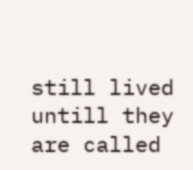still lived untill they are called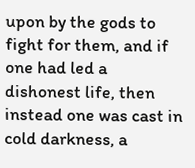upon by the gods to fight for them, and if one had led a dishonest life, then instead one was cast in cold darkness, a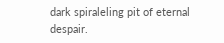dark spiraleling pit of eternal despair.